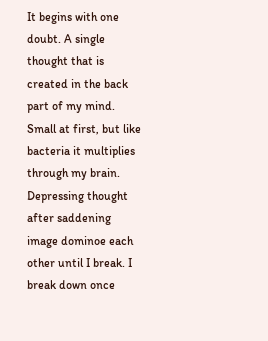It begins with one doubt. A single thought that is created in the back part of my mind. Small at first, but like bacteria it multiplies through my brain. Depressing thought after saddening image dominoe each other until I break. I break down once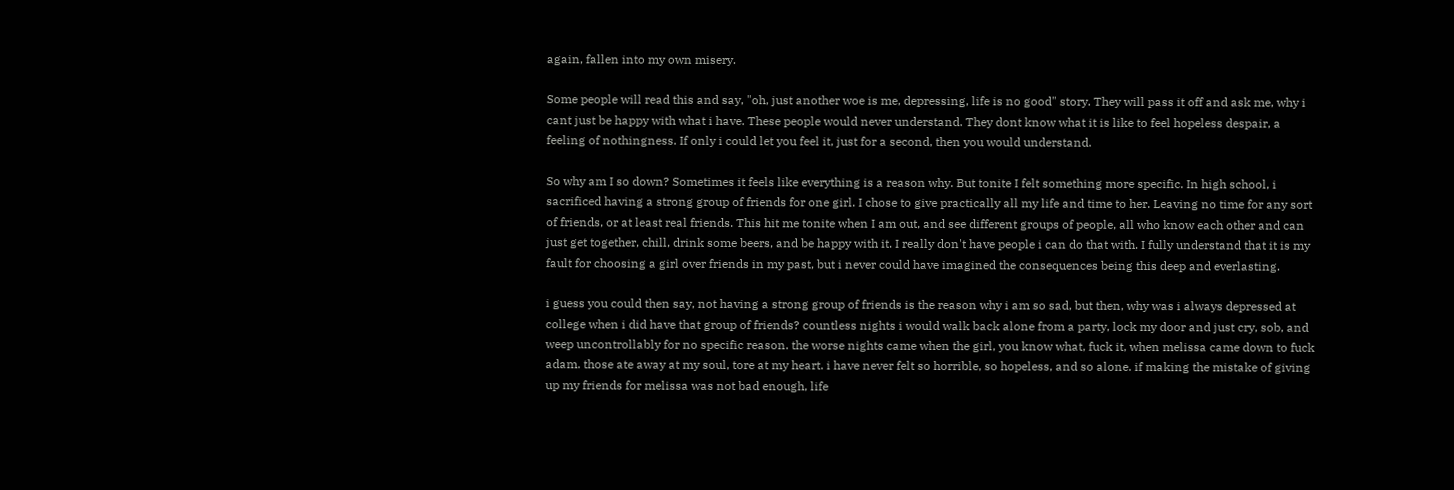again, fallen into my own misery.

Some people will read this and say, "oh, just another woe is me, depressing, life is no good" story. They will pass it off and ask me, why i cant just be happy with what i have. These people would never understand. They dont know what it is like to feel hopeless despair, a feeling of nothingness. If only i could let you feel it, just for a second, then you would understand.

So why am I so down? Sometimes it feels like everything is a reason why. But tonite I felt something more specific. In high school, i sacrificed having a strong group of friends for one girl. I chose to give practically all my life and time to her. Leaving no time for any sort of friends, or at least real friends. This hit me tonite when I am out, and see different groups of people, all who know each other and can just get together, chill, drink some beers, and be happy with it. I really don't have people i can do that with. I fully understand that it is my fault for choosing a girl over friends in my past, but i never could have imagined the consequences being this deep and everlasting.

i guess you could then say, not having a strong group of friends is the reason why i am so sad, but then, why was i always depressed at college when i did have that group of friends? countless nights i would walk back alone from a party, lock my door and just cry, sob, and weep uncontrollably for no specific reason. the worse nights came when the girl, you know what, fuck it, when melissa came down to fuck adam. those ate away at my soul, tore at my heart. i have never felt so horrible, so hopeless, and so alone. if making the mistake of giving up my friends for melissa was not bad enough, life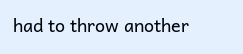had to throw another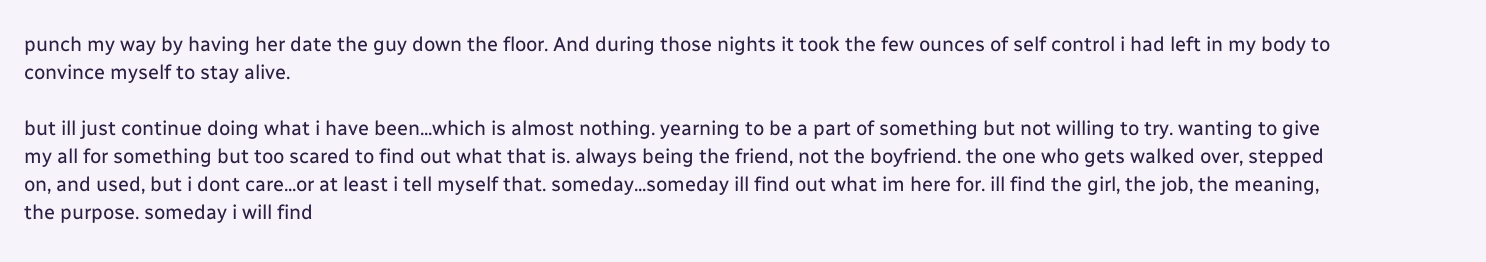punch my way by having her date the guy down the floor. And during those nights it took the few ounces of self control i had left in my body to convince myself to stay alive.

but ill just continue doing what i have been...which is almost nothing. yearning to be a part of something but not willing to try. wanting to give my all for something but too scared to find out what that is. always being the friend, not the boyfriend. the one who gets walked over, stepped on, and used, but i dont care...or at least i tell myself that. someday...someday ill find out what im here for. ill find the girl, the job, the meaning, the purpose. someday i will find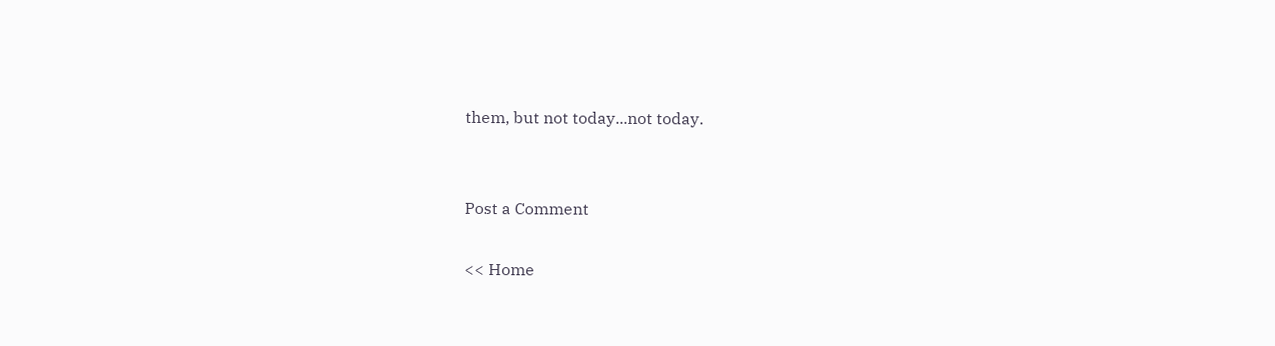them, but not today...not today.


Post a Comment

<< Home